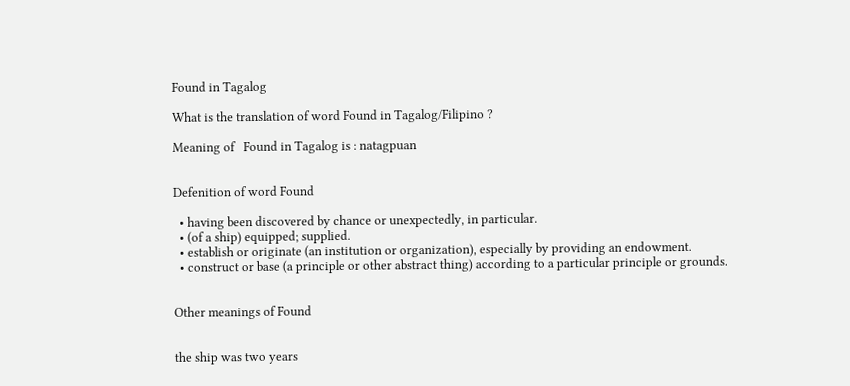Found in Tagalog

What is the translation of word Found in Tagalog/Filipino ?

Meaning of   Found in Tagalog is : natagpuan


Defenition of word Found

  • having been discovered by chance or unexpectedly, in particular.
  • (of a ship) equipped; supplied.
  • establish or originate (an institution or organization), especially by providing an endowment.
  • construct or base (a principle or other abstract thing) according to a particular principle or grounds.


Other meanings of Found


the ship was two years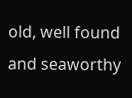old, well found and seaworthy